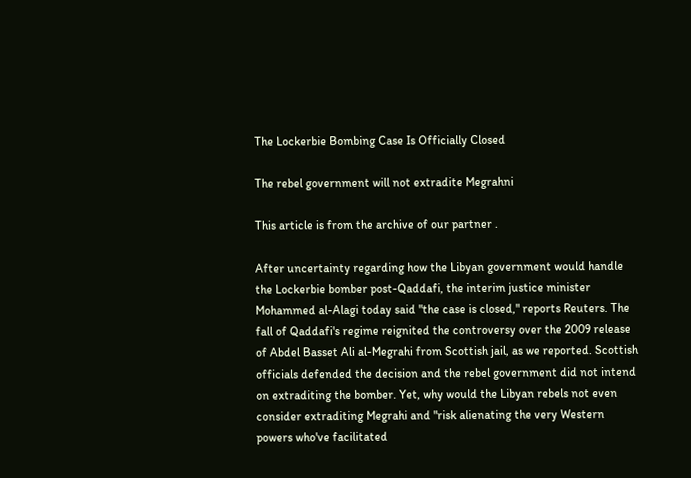The Lockerbie Bombing Case Is Officially Closed

The rebel government will not extradite Megrahni

This article is from the archive of our partner .

After uncertainty regarding how the Libyan government would handle the Lockerbie bomber post-Qaddafi, the interim justice minister Mohammed al-Alagi today said "the case is closed," reports Reuters. The fall of Qaddafi's regime reignited the controversy over the 2009 release of Abdel Basset Ali al-Megrahi from Scottish jail, as we reported. Scottish officials defended the decision and the rebel government did not intend on extraditing the bomber. Yet, why would the Libyan rebels not even consider extraditing Megrahi and "risk alienating the very Western powers who've facilitated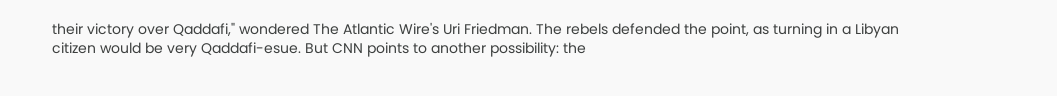their victory over Qaddafi," wondered The Atlantic Wire's Uri Friedman. The rebels defended the point, as turning in a Libyan citizen would be very Qaddafi-esue. But CNN points to another possibility: the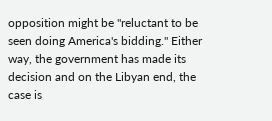opposition might be "reluctant to be seen doing America's bidding." Either way, the government has made its decision and on the Libyan end, the case is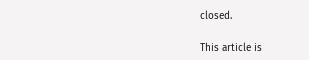closed.

This article is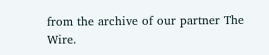from the archive of our partner The Wire.